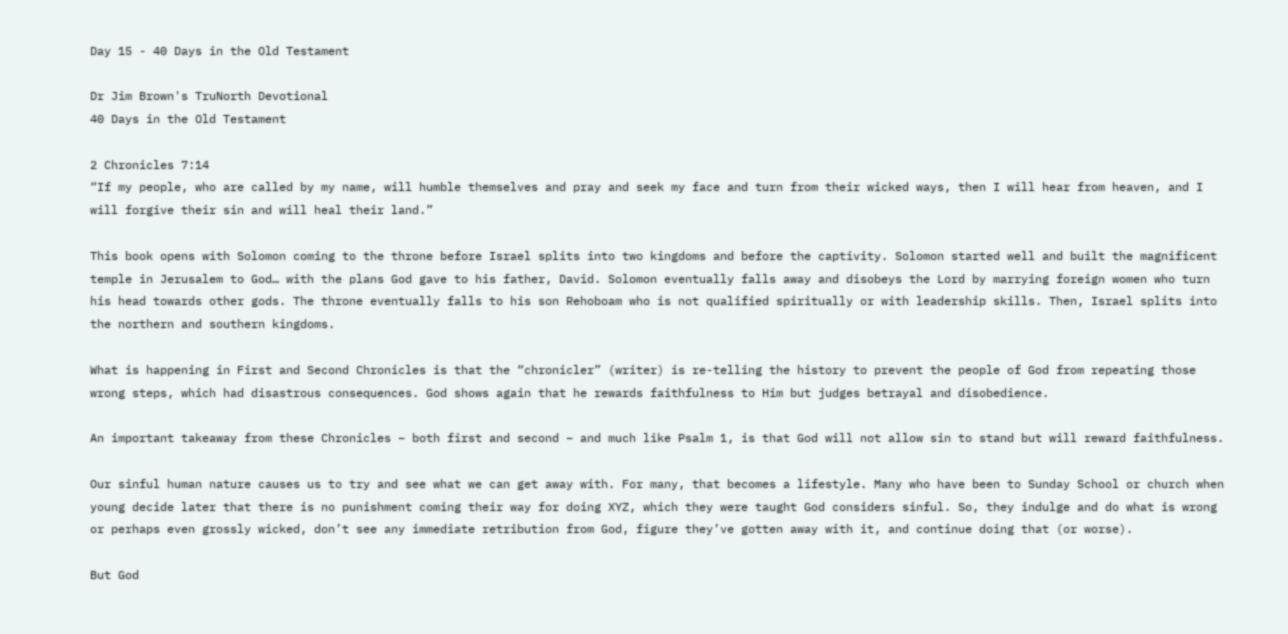Day 15 - 40 Days in the Old Testament

Dr Jim Brown's TruNorth Devotional
40 Days in the Old Testament

2 Chronicles 7:14
“If my people, who are called by my name, will humble themselves and pray and seek my face and turn from their wicked ways, then I will hear from heaven, and I will forgive their sin and will heal their land.”

This book opens with Solomon coming to the throne before Israel splits into two kingdoms and before the captivity. Solomon started well and built the magnificent temple in Jerusalem to God… with the plans God gave to his father, David. Solomon eventually falls away and disobeys the Lord by marrying foreign women who turn his head towards other gods. The throne eventually falls to his son Rehoboam who is not qualified spiritually or with leadership skills. Then, Israel splits into the northern and southern kingdoms.

What is happening in First and Second Chronicles is that the “chronicler” (writer) is re-telling the history to prevent the people of God from repeating those wrong steps, which had disastrous consequences. God shows again that he rewards faithfulness to Him but judges betrayal and disobedience.

An important takeaway from these Chronicles – both first and second – and much like Psalm 1, is that God will not allow sin to stand but will reward faithfulness.

Our sinful human nature causes us to try and see what we can get away with. For many, that becomes a lifestyle. Many who have been to Sunday School or church when young decide later that there is no punishment coming their way for doing XYZ, which they were taught God considers sinful. So, they indulge and do what is wrong or perhaps even grossly wicked, don’t see any immediate retribution from God, figure they’ve gotten away with it, and continue doing that (or worse).

But God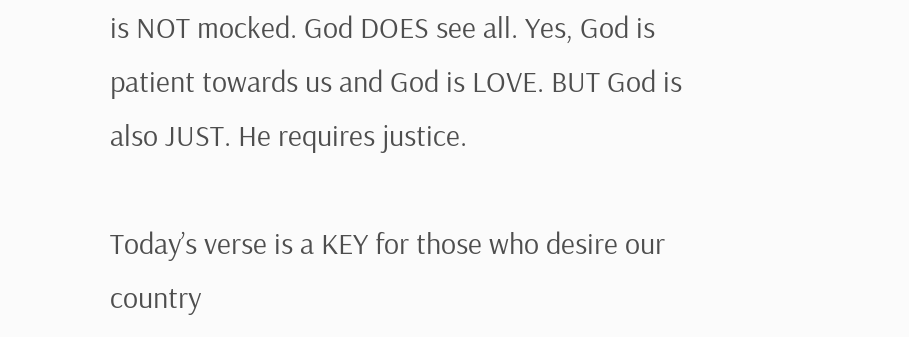is NOT mocked. God DOES see all. Yes, God is patient towards us and God is LOVE. BUT God is also JUST. He requires justice.

Today’s verse is a KEY for those who desire our country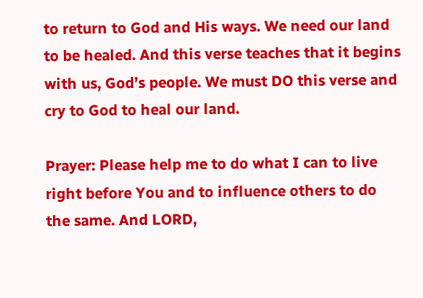to return to God and His ways. We need our land to be healed. And this verse teaches that it begins with us, God’s people. We must DO this verse and cry to God to heal our land.

Prayer: Please help me to do what I can to live right before You and to influence others to do the same. And LORD,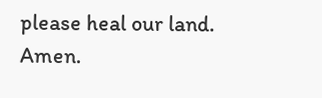please heal our land.    Amen.